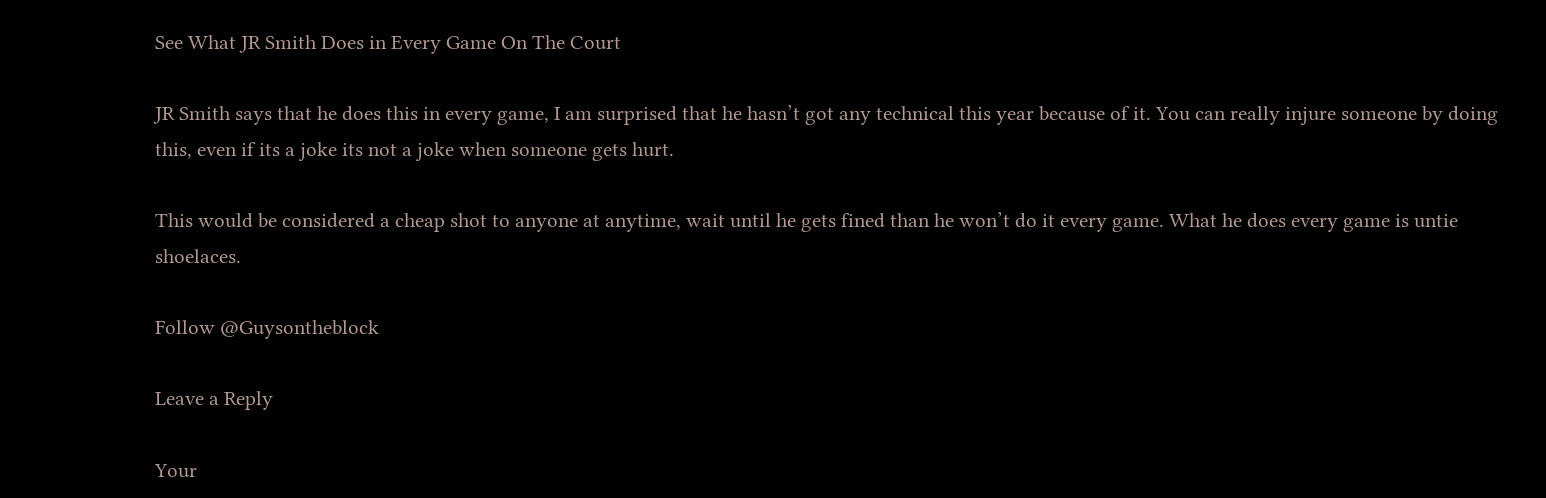See What JR Smith Does in Every Game On The Court

JR Smith says that he does this in every game, I am surprised that he hasn’t got any technical this year because of it. You can really injure someone by doing this, even if its a joke its not a joke when someone gets hurt.

This would be considered a cheap shot to anyone at anytime, wait until he gets fined than he won’t do it every game. What he does every game is untie shoelaces.

Follow @Guysontheblock

Leave a Reply

Your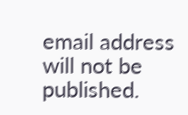email address will not be published.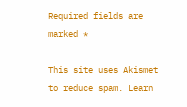Required fields are marked *

This site uses Akismet to reduce spam. Learn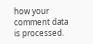how your comment data is processed.